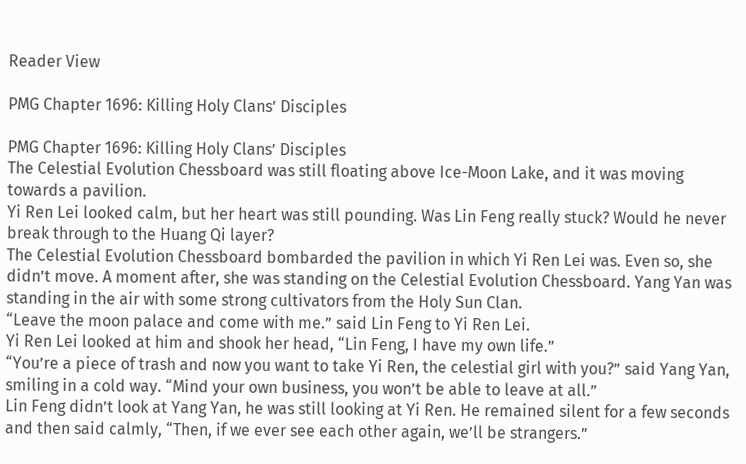Reader View

PMG Chapter 1696: Killing Holy Clans’ Disciples

PMG Chapter 1696: Killing Holy Clans’ Disciples
The Celestial Evolution Chessboard was still floating above Ice-Moon Lake, and it was moving towards a pavilion.
Yi Ren Lei looked calm, but her heart was still pounding. Was Lin Feng really stuck? Would he never break through to the Huang Qi layer?
The Celestial Evolution Chessboard bombarded the pavilion in which Yi Ren Lei was. Even so, she didn’t move. A moment after, she was standing on the Celestial Evolution Chessboard. Yang Yan was standing in the air with some strong cultivators from the Holy Sun Clan.
“Leave the moon palace and come with me.” said Lin Feng to Yi Ren Lei.
Yi Ren Lei looked at him and shook her head, “Lin Feng, I have my own life.”
“You’re a piece of trash and now you want to take Yi Ren, the celestial girl with you?” said Yang Yan, smiling in a cold way. “Mind your own business, you won’t be able to leave at all.”
Lin Feng didn’t look at Yang Yan, he was still looking at Yi Ren. He remained silent for a few seconds and then said calmly, “Then, if we ever see each other again, we’ll be strangers.”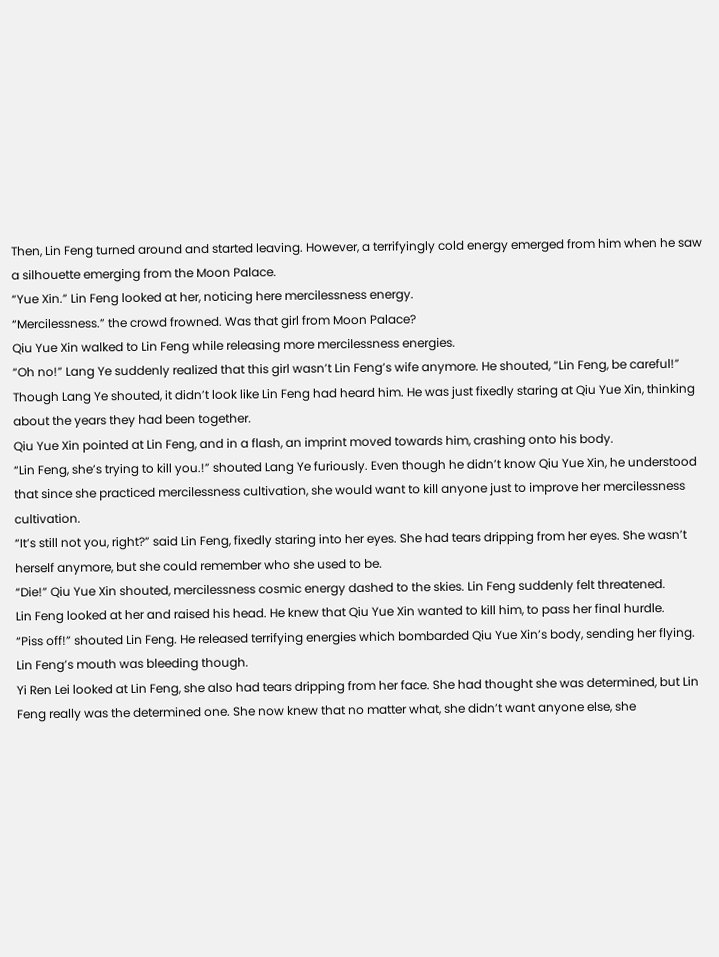Then, Lin Feng turned around and started leaving. However, a terrifyingly cold energy emerged from him when he saw a silhouette emerging from the Moon Palace.
“Yue Xin.” Lin Feng looked at her, noticing here mercilessness energy.
“Mercilessness.” the crowd frowned. Was that girl from Moon Palace?
Qiu Yue Xin walked to Lin Feng while releasing more mercilessness energies.
“Oh no!” Lang Ye suddenly realized that this girl wasn’t Lin Feng’s wife anymore. He shouted, “Lin Feng, be careful!”
Though Lang Ye shouted, it didn’t look like Lin Feng had heard him. He was just fixedly staring at Qiu Yue Xin, thinking about the years they had been together.
Qiu Yue Xin pointed at Lin Feng, and in a flash, an imprint moved towards him, crashing onto his body.
“Lin Feng, she’s trying to kill you.!” shouted Lang Ye furiously. Even though he didn’t know Qiu Yue Xin, he understood that since she practiced mercilessness cultivation, she would want to kill anyone just to improve her mercilessness cultivation.
“It’s still not you, right?” said Lin Feng, fixedly staring into her eyes. She had tears dripping from her eyes. She wasn’t herself anymore, but she could remember who she used to be.
“Die!” Qiu Yue Xin shouted, mercilessness cosmic energy dashed to the skies. Lin Feng suddenly felt threatened.
Lin Feng looked at her and raised his head. He knew that Qiu Yue Xin wanted to kill him, to pass her final hurdle.
“Piss off!” shouted Lin Feng. He released terrifying energies which bombarded Qiu Yue Xin’s body, sending her flying. Lin Feng’s mouth was bleeding though.
Yi Ren Lei looked at Lin Feng, she also had tears dripping from her face. She had thought she was determined, but Lin Feng really was the determined one. She now knew that no matter what, she didn’t want anyone else, she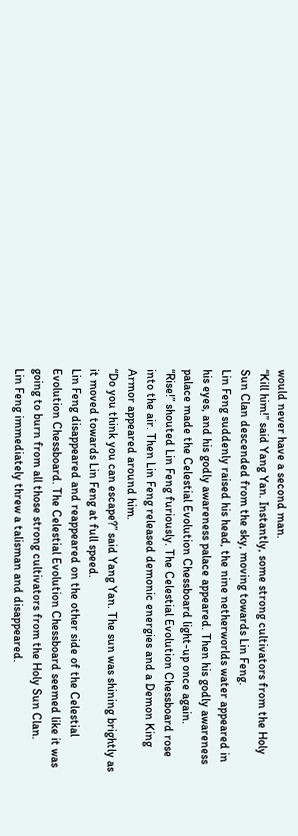would never have a second man.
“Kill him!” said Yang Yan. Instantly, some strong cultivators from the Holy Sun Clan descended from the sky, moving towards Lin Feng.
Lin Feng suddenly raised his head, the nine netherworlds water appeared in his eyes, and his godly awareness palace appeared. Then his godly awareness palace made the Celestial Evolution Chessboard light-up once again.
“Rise!” shouted Lin Feng furiously. The Celestial Evolution Chessboard rose into the air. Then Lin Feng released demonic energies and a Demon King Armor appeared around him.
“Do you think you can escape?” said Yang Yan. The sun was shining brightly as it moved towards Lin Feng at full speed.
Lin Feng disappeared and reappeared on the other side of the Celestial Evolution Chessboard. The Celestial Evolution Chessboard seemed like it was going to burn from all those strong cultivators from the Holy Sun Clan.
Lin Feng immediately threw a talisman and disappeared.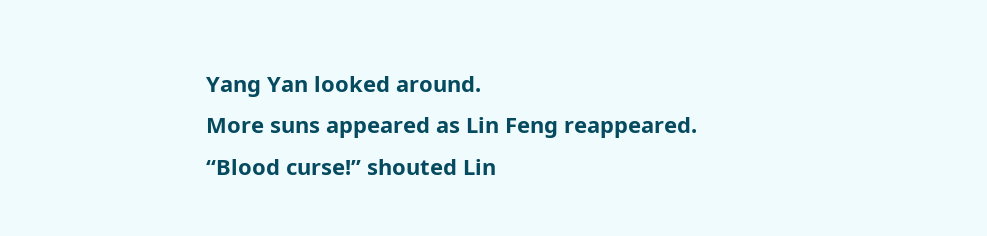Yang Yan looked around.
More suns appeared as Lin Feng reappeared.
“Blood curse!” shouted Lin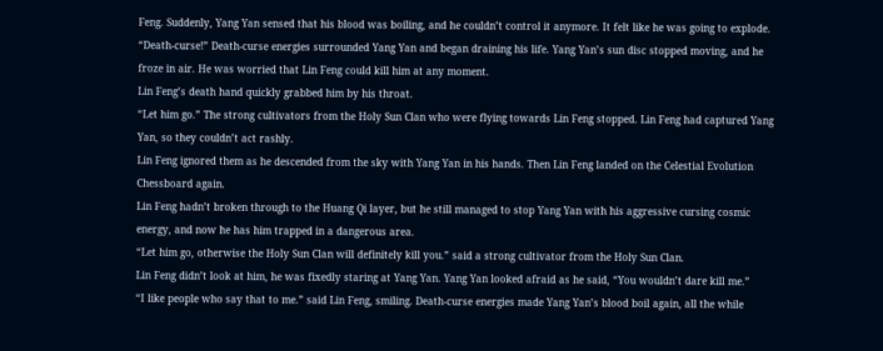Feng. Suddenly, Yang Yan sensed that his blood was boiling, and he couldn’t control it anymore. It felt like he was going to explode.
“Death-curse!” Death-curse energies surrounded Yang Yan and began draining his life. Yang Yan’s sun disc stopped moving, and he froze in air. He was worried that Lin Feng could kill him at any moment.
Lin Feng’s death hand quickly grabbed him by his throat.
“Let him go.” The strong cultivators from the Holy Sun Clan who were flying towards Lin Feng stopped. Lin Feng had captured Yang Yan, so they couldn’t act rashly.
Lin Feng ignored them as he descended from the sky with Yang Yan in his hands. Then Lin Feng landed on the Celestial Evolution Chessboard again.
Lin Feng hadn’t broken through to the Huang Qi layer, but he still managed to stop Yang Yan with his aggressive cursing cosmic energy, and now he has him trapped in a dangerous area.
“Let him go, otherwise the Holy Sun Clan will definitely kill you.” said a strong cultivator from the Holy Sun Clan.
Lin Feng didn’t look at him, he was fixedly staring at Yang Yan. Yang Yan looked afraid as he said, “You wouldn’t dare kill me.”
“I like people who say that to me.” said Lin Feng, smiling. Death-curse energies made Yang Yan’s blood boil again, all the while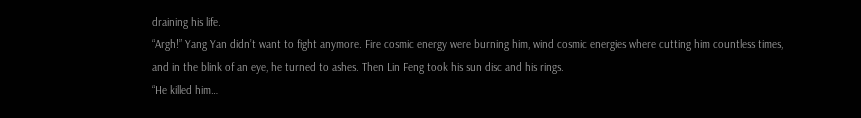draining his life.
“Argh!” Yang Yan didn’t want to fight anymore. Fire cosmic energy were burning him, wind cosmic energies where cutting him countless times, and in the blink of an eye, he turned to ashes. Then Lin Feng took his sun disc and his rings.
“He killed him…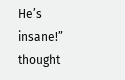He’s insane!” thought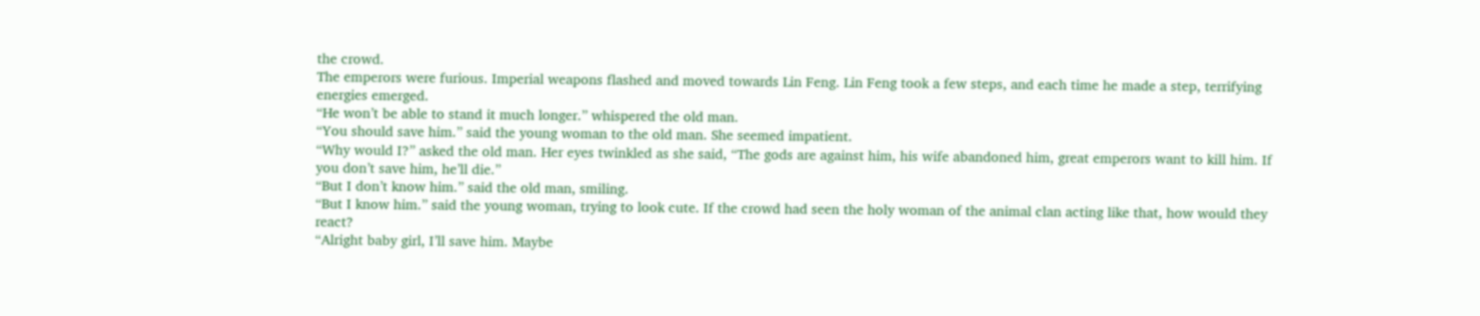the crowd.
The emperors were furious. Imperial weapons flashed and moved towards Lin Feng. Lin Feng took a few steps, and each time he made a step, terrifying energies emerged.
“He won’t be able to stand it much longer.” whispered the old man.
“You should save him.” said the young woman to the old man. She seemed impatient.
“Why would I?” asked the old man. Her eyes twinkled as she said, “The gods are against him, his wife abandoned him, great emperors want to kill him. If you don’t save him, he’ll die.”
“But I don’t know him.” said the old man, smiling.
“But I know him.” said the young woman, trying to look cute. If the crowd had seen the holy woman of the animal clan acting like that, how would they react?
“Alright baby girl, I’ll save him. Maybe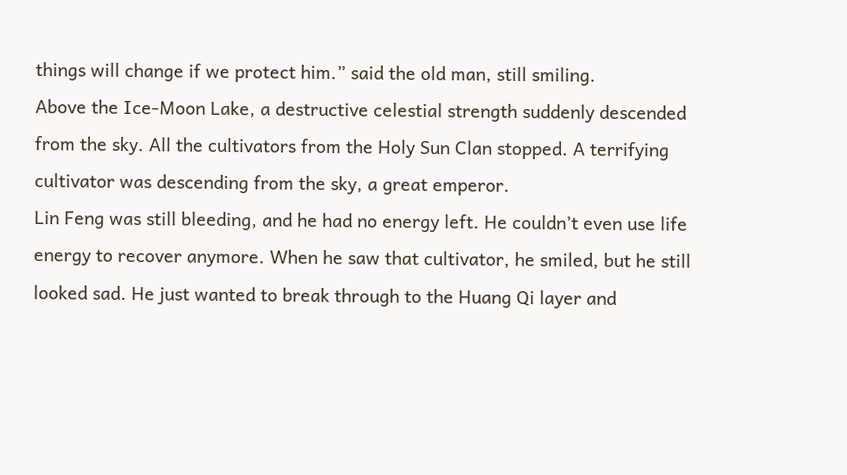things will change if we protect him.” said the old man, still smiling.
Above the Ice-Moon Lake, a destructive celestial strength suddenly descended from the sky. All the cultivators from the Holy Sun Clan stopped. A terrifying cultivator was descending from the sky, a great emperor.
Lin Feng was still bleeding, and he had no energy left. He couldn’t even use life energy to recover anymore. When he saw that cultivator, he smiled, but he still looked sad. He just wanted to break through to the Huang Qi layer and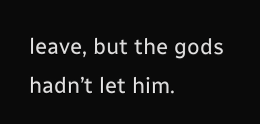leave, but the gods hadn’t let him.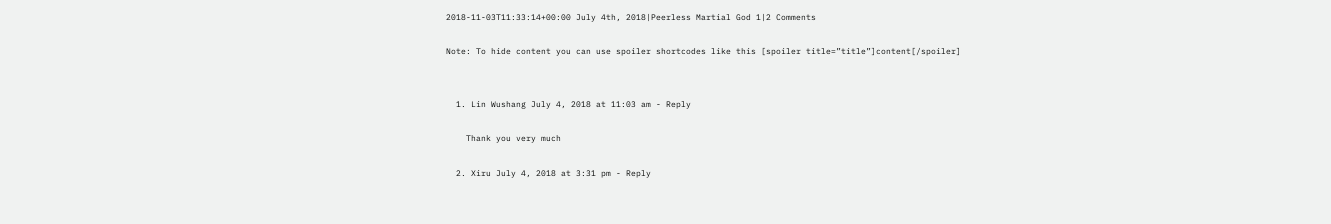2018-11-03T11:33:14+00:00 July 4th, 2018|Peerless Martial God 1|2 Comments

Note: To hide content you can use spoiler shortcodes like this [spoiler title=”title”]content[/spoiler]


  1. Lin Wushang July 4, 2018 at 11:03 am - Reply

    Thank you very much

  2. Xiru July 4, 2018 at 3:31 pm - Reply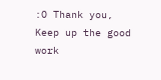:O Thank you, Keep up the good work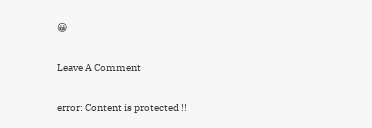😀

Leave A Comment

error: Content is protected !!